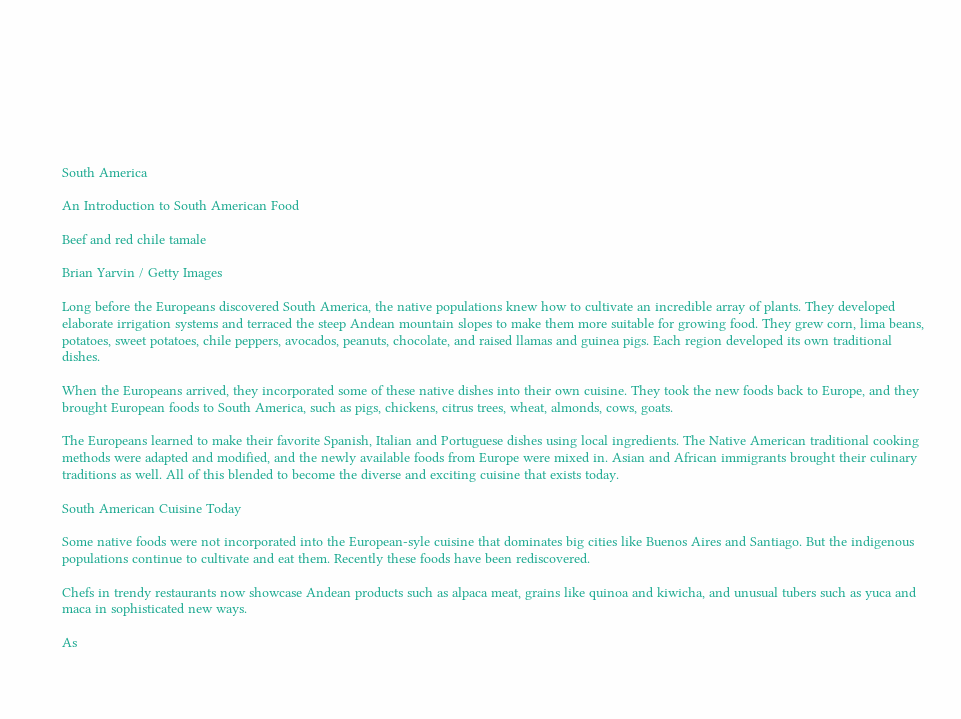South America

An Introduction to South American Food

Beef and red chile tamale

Brian Yarvin / Getty Images

Long before the Europeans discovered South America, the native populations knew how to cultivate an incredible array of plants. They developed elaborate irrigation systems and terraced the steep Andean mountain slopes to make them more suitable for growing food. They grew corn, lima beans, potatoes, sweet potatoes, chile peppers, avocados, peanuts, chocolate, and raised llamas and guinea pigs. Each region developed its own traditional dishes.

When the Europeans arrived, they incorporated some of these native dishes into their own cuisine. They took the new foods back to Europe, and they brought European foods to South America, such as pigs, chickens, citrus trees, wheat, almonds, cows, goats.

The Europeans learned to make their favorite Spanish, Italian and Portuguese dishes using local ingredients. The Native American traditional cooking methods were adapted and modified, and the newly available foods from Europe were mixed in. Asian and African immigrants brought their culinary traditions as well. All of this blended to become the diverse and exciting cuisine that exists today.

South American Cuisine Today

Some native foods were not incorporated into the European-syle cuisine that dominates big cities like Buenos Aires and Santiago. But the indigenous populations continue to cultivate and eat them. Recently these foods have been rediscovered.

Chefs in trendy restaurants now showcase Andean products such as alpaca meat, grains like quinoa and kiwicha, and unusual tubers such as yuca and maca in sophisticated new ways.

As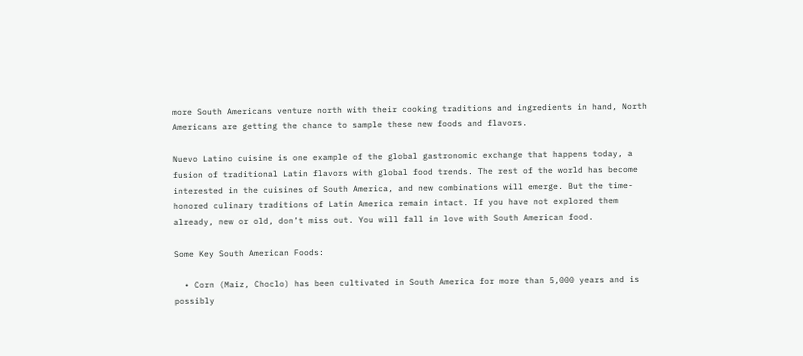more South Americans venture north with their cooking traditions and ingredients in hand, North Americans are getting the chance to sample these new foods and flavors.

Nuevo Latino cuisine is one example of the global gastronomic exchange that happens today, a fusion of traditional Latin flavors with global food trends. The rest of the world has become interested in the cuisines of South America, and new combinations will emerge. But the time-honored culinary traditions of Latin America remain intact. If you have not explored them already, new or old, don’t miss out. You will fall in love with South American food.

Some Key South American Foods:

  • Corn (Maiz, Choclo) has been cultivated in South America for more than 5,000 years and is possibly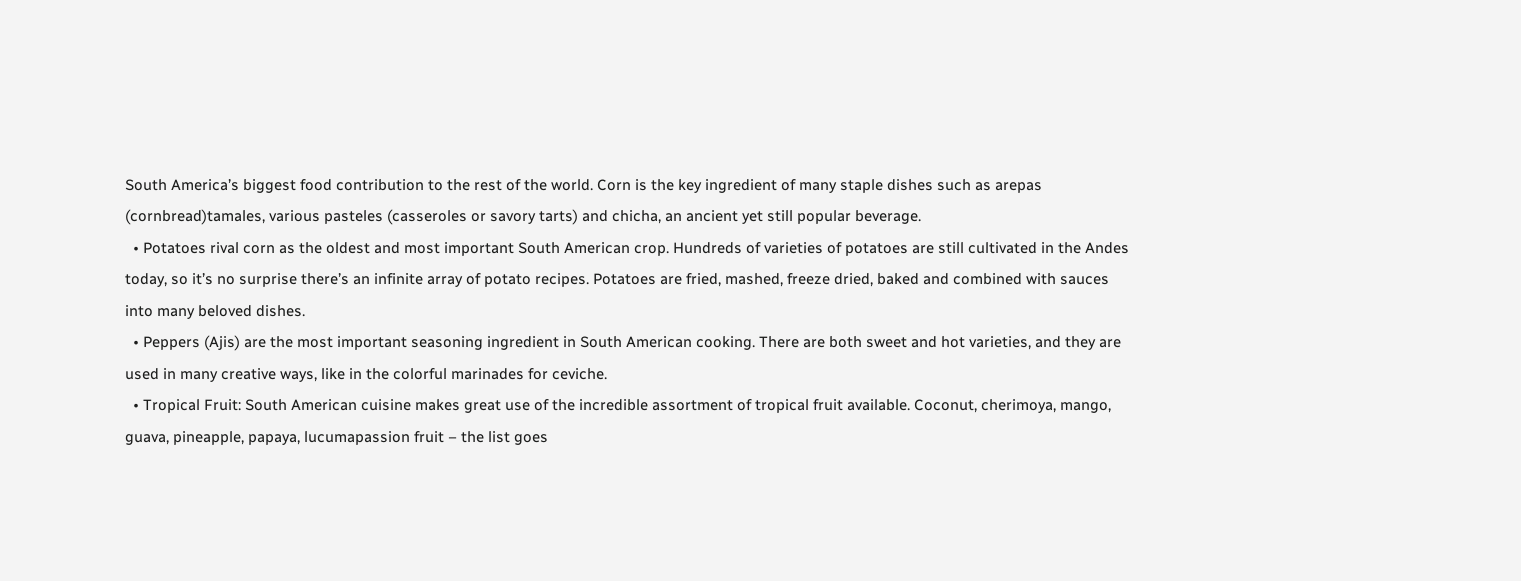South America’s biggest food contribution to the rest of the world. Corn is the key ingredient of many staple dishes such as arepas (cornbread)tamales, various pasteles (casseroles or savory tarts) and chicha, an ancient yet still popular beverage.
  • Potatoes rival corn as the oldest and most important South American crop. Hundreds of varieties of potatoes are still cultivated in the Andes today, so it’s no surprise there’s an infinite array of potato recipes. Potatoes are fried, mashed, freeze dried, baked and combined with sauces into many beloved dishes.
  • Peppers (Ajis) are the most important seasoning ingredient in South American cooking. There are both sweet and hot varieties, and they are used in many creative ways, like in the colorful marinades for ceviche.
  • Tropical Fruit: South American cuisine makes great use of the incredible assortment of tropical fruit available. Coconut, cherimoya, mango, guava, pineapple, papaya, lucumapassion fruit – the list goes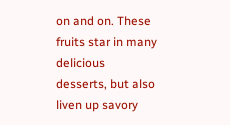on and on. These fruits star in many delicious desserts, but also liven up savory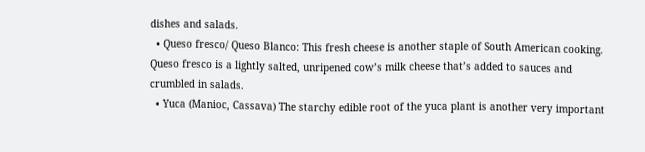dishes and salads.
  • Queso fresco/ Queso Blanco: This fresh cheese is another staple of South American cooking. Queso fresco is a lightly salted, unripened cow’s milk cheese that’s added to sauces and crumbled in salads.
  • Yuca (Manioc, Cassava) The starchy edible root of the yuca plant is another very important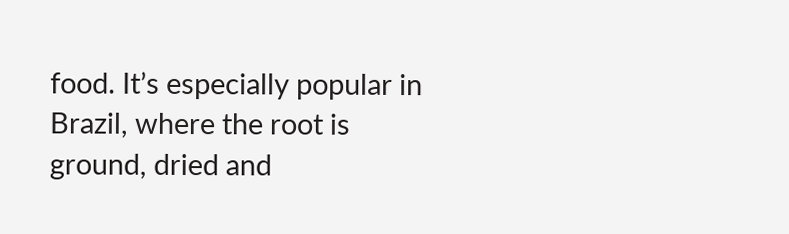food. It’s especially popular in Brazil, where the root is ground, dried and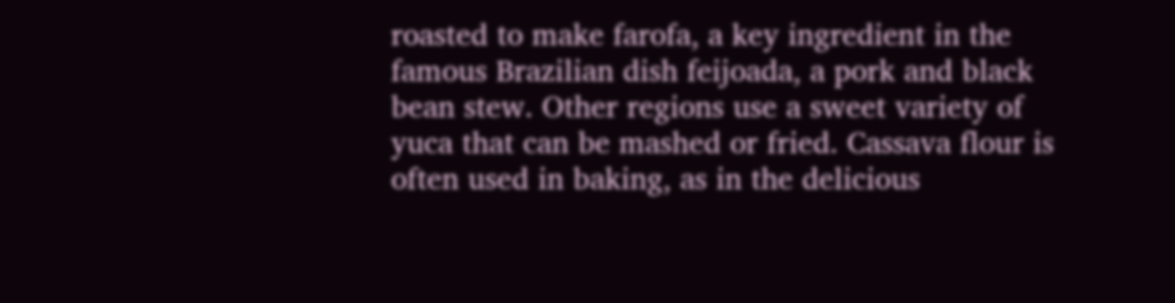roasted to make farofa, a key ingredient in the famous Brazilian dish feijoada, a pork and black bean stew. Other regions use a sweet variety of yuca that can be mashed or fried. Cassava flour is often used in baking, as in the delicious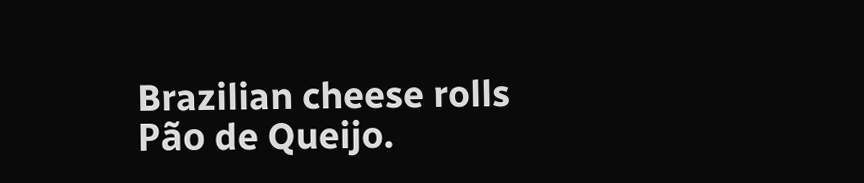Brazilian cheese rolls Pão de Queijo.